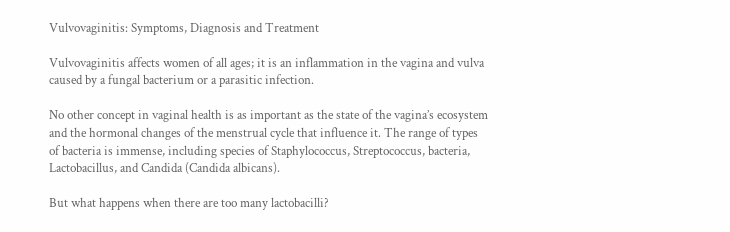Vulvovaginitis: Symptoms, Diagnosis and Treatment

Vulvovaginitis affects women of all ages; it is an inflammation in the vagina and vulva caused by a fungal bacterium or a parasitic infection.

No other concept in vaginal health is as important as the state of the vagina’s ecosystem and the hormonal changes of the menstrual cycle that influence it. The range of types of bacteria is immense, including species of Staphylococcus, Streptococcus, bacteria, Lactobacillus, and Candida (Candida albicans).

But what happens when there are too many lactobacilli?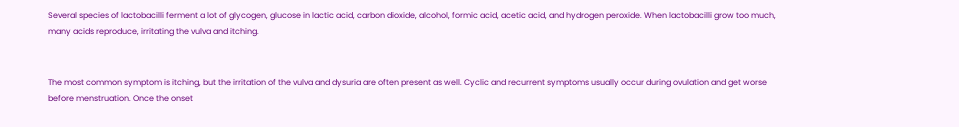Several species of lactobacilli ferment a lot of glycogen, glucose in lactic acid, carbon dioxide, alcohol, formic acid, acetic acid, and hydrogen peroxide. When lactobacilli grow too much, many acids reproduce, irritating the vulva and itching.


The most common symptom is itching, but the irritation of the vulva and dysuria are often present as well. Cyclic and recurrent symptoms usually occur during ovulation and get worse before menstruation. Once the onset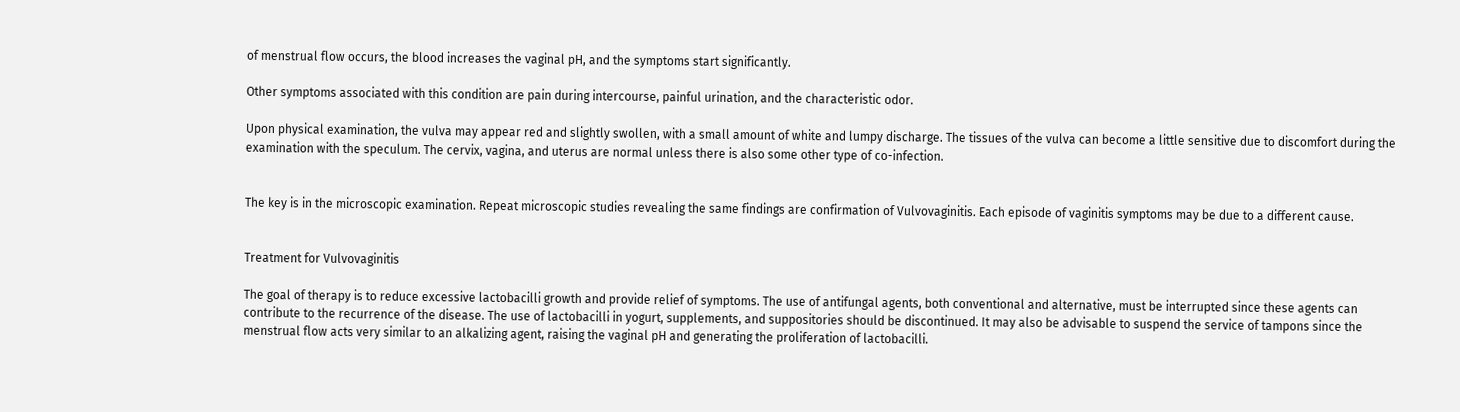of menstrual flow occurs, the blood increases the vaginal pH, and the symptoms start significantly.

Other symptoms associated with this condition are pain during intercourse, painful urination, and the characteristic odor.

Upon physical examination, the vulva may appear red and slightly swollen, with a small amount of white and lumpy discharge. The tissues of the vulva can become a little sensitive due to discomfort during the examination with the speculum. The cervix, vagina, and uterus are normal unless there is also some other type of co-infection.


The key is in the microscopic examination. Repeat microscopic studies revealing the same findings are confirmation of Vulvovaginitis. Each episode of vaginitis symptoms may be due to a different cause.


Treatment for Vulvovaginitis

The goal of therapy is to reduce excessive lactobacilli growth and provide relief of symptoms. The use of antifungal agents, both conventional and alternative, must be interrupted since these agents can contribute to the recurrence of the disease. The use of lactobacilli in yogurt, supplements, and suppositories should be discontinued. It may also be advisable to suspend the service of tampons since the menstrual flow acts very similar to an alkalizing agent, raising the vaginal pH and generating the proliferation of lactobacilli.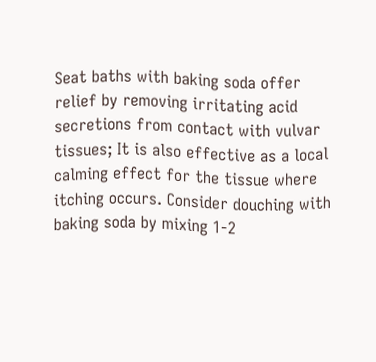Seat baths with baking soda offer relief by removing irritating acid secretions from contact with vulvar tissues; It is also effective as a local calming effect for the tissue where itching occurs. Consider douching with baking soda by mixing 1-2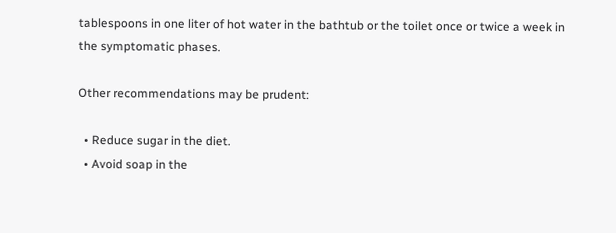tablespoons in one liter of hot water in the bathtub or the toilet once or twice a week in the symptomatic phases.

Other recommendations may be prudent:

  • Reduce sugar in the diet.
  • Avoid soap in the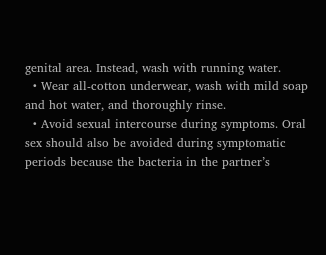genital area. Instead, wash with running water.
  • Wear all-cotton underwear, wash with mild soap and hot water, and thoroughly rinse.
  • Avoid sexual intercourse during symptoms. Oral sex should also be avoided during symptomatic periods because the bacteria in the partner’s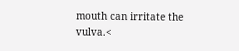mouth can irritate the vulva.<